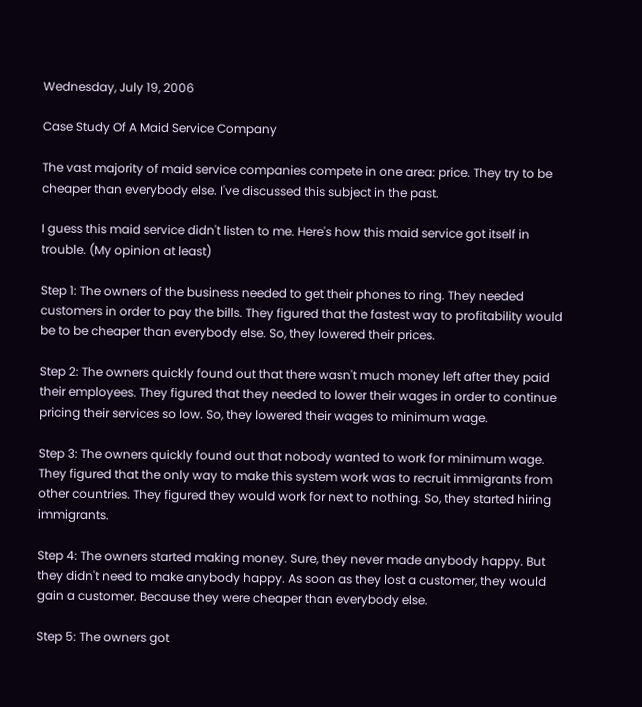Wednesday, July 19, 2006

Case Study Of A Maid Service Company

The vast majority of maid service companies compete in one area: price. They try to be cheaper than everybody else. I've discussed this subject in the past.

I guess this maid service didn't listen to me. Here's how this maid service got itself in trouble. (My opinion at least)

Step 1: The owners of the business needed to get their phones to ring. They needed customers in order to pay the bills. They figured that the fastest way to profitability would be to be cheaper than everybody else. So, they lowered their prices.

Step 2: The owners quickly found out that there wasn't much money left after they paid their employees. They figured that they needed to lower their wages in order to continue pricing their services so low. So, they lowered their wages to minimum wage.

Step 3: The owners quickly found out that nobody wanted to work for minimum wage. They figured that the only way to make this system work was to recruit immigrants from other countries. They figured they would work for next to nothing. So, they started hiring immigrants.

Step 4: The owners started making money. Sure, they never made anybody happy. But they didn't need to make anybody happy. As soon as they lost a customer, they would gain a customer. Because they were cheaper than everybody else.

Step 5: The owners got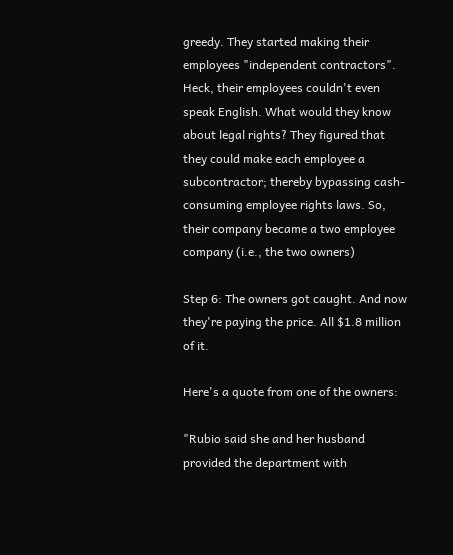greedy. They started making their employees "independent contractors". Heck, their employees couldn't even speak English. What would they know about legal rights? They figured that they could make each employee a subcontractor; thereby bypassing cash-consuming employee rights laws. So, their company became a two employee company (i.e., the two owners)

Step 6: The owners got caught. And now they're paying the price. All $1.8 million of it.

Here's a quote from one of the owners:

"Rubio said she and her husband provided the department with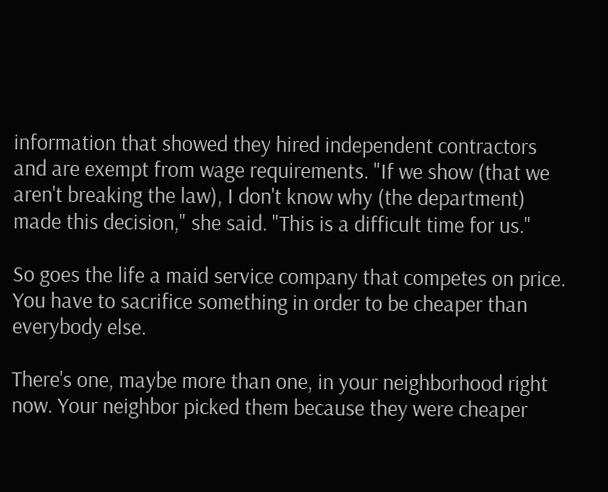information that showed they hired independent contractors and are exempt from wage requirements. "If we show (that we aren't breaking the law), I don't know why (the department) made this decision," she said. "This is a difficult time for us."

So goes the life a maid service company that competes on price. You have to sacrifice something in order to be cheaper than everybody else.

There's one, maybe more than one, in your neighborhood right now. Your neighbor picked them because they were cheaper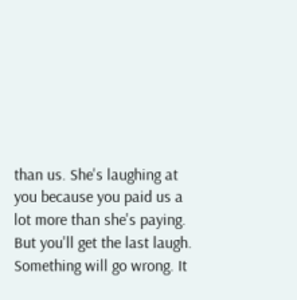than us. She's laughing at you because you paid us a lot more than she's paying. But you'll get the last laugh. Something will go wrong. It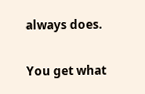always does.

You get what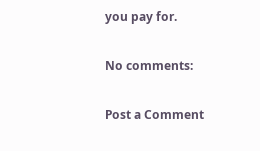you pay for.

No comments:

Post a Comment